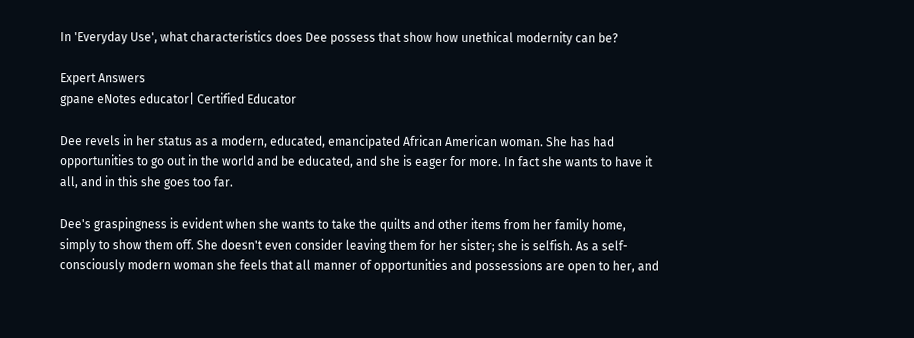In 'Everyday Use', what characteristics does Dee possess that show how unethical modernity can be?

Expert Answers
gpane eNotes educator| Certified Educator

Dee revels in her status as a modern, educated, emancipated African American woman. She has had opportunities to go out in the world and be educated, and she is eager for more. In fact she wants to have it all, and in this she goes too far.

Dee's graspingness is evident when she wants to take the quilts and other items from her family home, simply to show them off. She doesn't even consider leaving them for her sister; she is selfish. As a self-consciously modern woman she feels that all manner of opportunities and possessions are open to her, and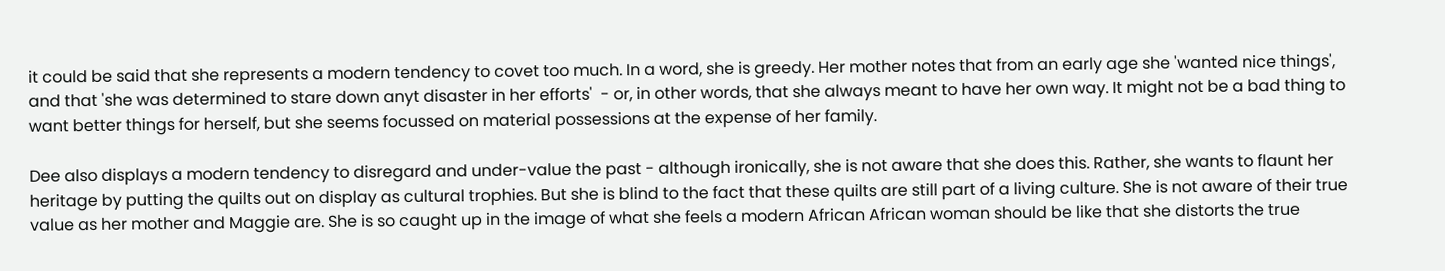it could be said that she represents a modern tendency to covet too much. In a word, she is greedy. Her mother notes that from an early age she 'wanted nice things', and that 'she was determined to stare down anyt disaster in her efforts'  - or, in other words, that she always meant to have her own way. It might not be a bad thing to want better things for herself, but she seems focussed on material possessions at the expense of her family.

Dee also displays a modern tendency to disregard and under-value the past - although ironically, she is not aware that she does this. Rather, she wants to flaunt her heritage by putting the quilts out on display as cultural trophies. But she is blind to the fact that these quilts are still part of a living culture. She is not aware of their true value as her mother and Maggie are. She is so caught up in the image of what she feels a modern African African woman should be like that she distorts the true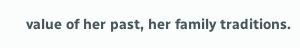value of her past, her family traditions.